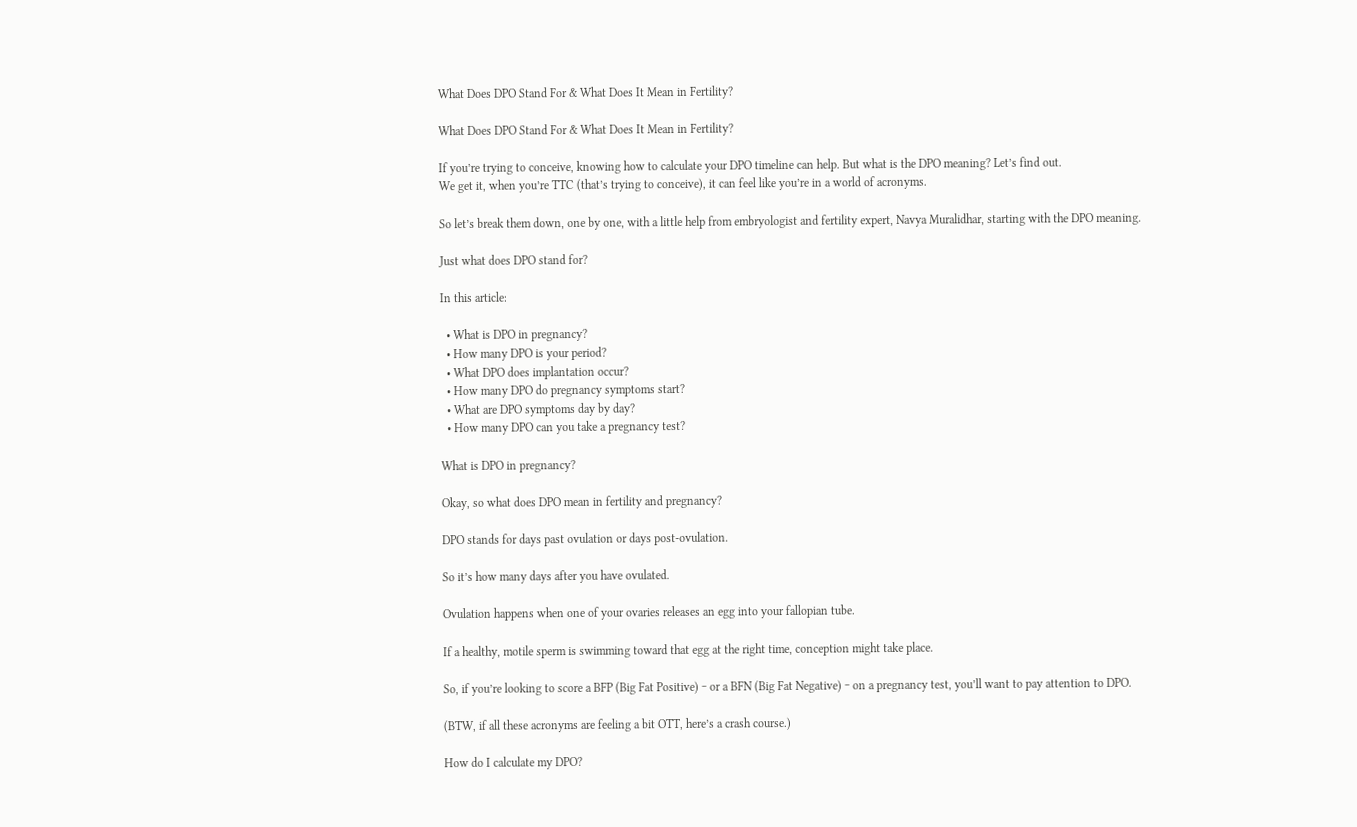What Does DPO Stand For & What Does It Mean in Fertility?

What Does DPO Stand For & What Does It Mean in Fertility?

If you’re trying to conceive, knowing how to calculate your DPO timeline can help. But what is the DPO meaning? Let’s find out.
We get it, when you’re TTC (that’s trying to conceive), it can feel like you’re in a world of acronyms.

So let’s break them down, one by one, with a little help from embryologist and fertility expert, Navya Muralidhar, starting with the DPO meaning.

Just what does DPO stand for?

In this article:

  • What is DPO in pregnancy?
  • How many DPO is your period?
  • What DPO does implantation occur?
  • How many DPO do pregnancy symptoms start?
  • What are DPO symptoms day by day?
  • How many DPO can you take a pregnancy test?

What is DPO in pregnancy?

Okay, so what does DPO mean in fertility and pregnancy?

DPO stands for days past ovulation or days post-ovulation.

So it’s how many days after you have ovulated.

Ovulation happens when one of your ovaries releases an egg into your fallopian tube.

If a healthy, motile sperm is swimming toward that egg at the right time, conception might take place.

So, if you’re looking to score a BFP (Big Fat Positive) ‒ or a BFN (Big Fat Negative) ‒ on a pregnancy test, you’ll want to pay attention to DPO.

(BTW, if all these acronyms are feeling a bit OTT, here’s a crash course.)

How do I calculate my DPO?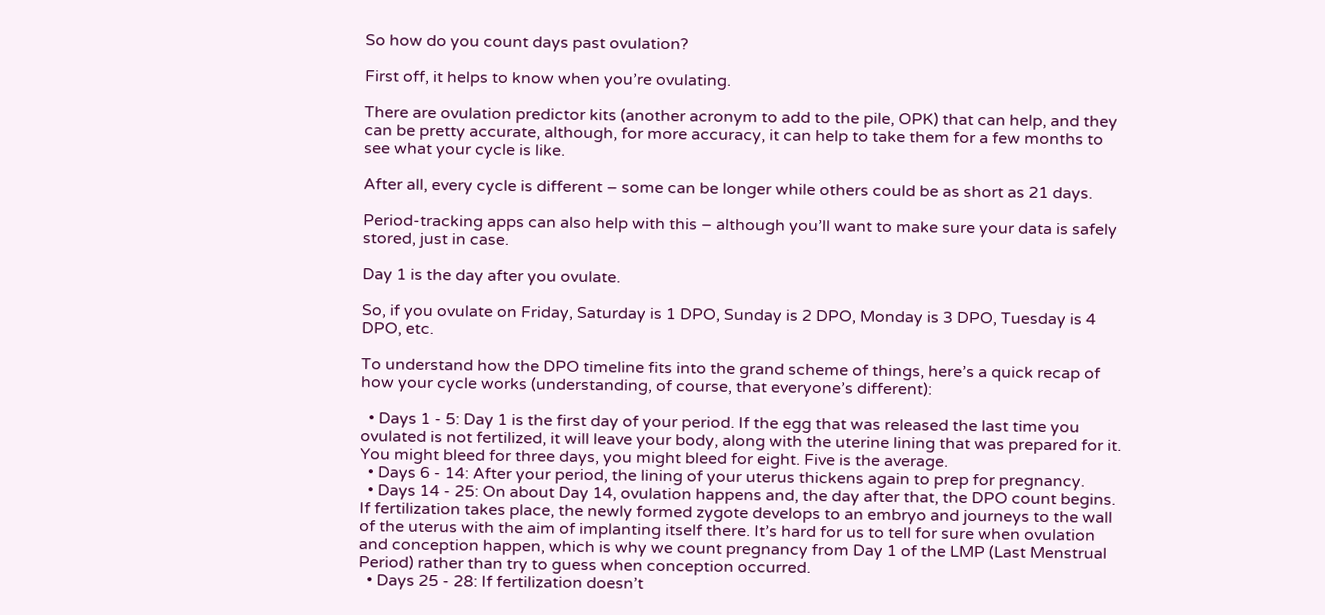So how do you count days past ovulation?

First off, it helps to know when you’re ovulating.

There are ovulation predictor kits (another acronym to add to the pile, OPK) that can help, and they can be pretty accurate, although, for more accuracy, it can help to take them for a few months to see what your cycle is like.

After all, every cycle is different ‒ some can be longer while others could be as short as 21 days.

Period-tracking apps can also help with this ‒ although you’ll want to make sure your data is safely stored, just in case.

Day 1 is the day after you ovulate.

So, if you ovulate on Friday, Saturday is 1 DPO, Sunday is 2 DPO, Monday is 3 DPO, Tuesday is 4 DPO, etc.

To understand how the DPO timeline fits into the grand scheme of things, here’s a quick recap of how your cycle works (understanding, of course, that everyone’s different):

  • Days 1 - 5: Day 1 is the first day of your period. If the egg that was released the last time you ovulated is not fertilized, it will leave your body, along with the uterine lining that was prepared for it. You might bleed for three days, you might bleed for eight. Five is the average.
  • Days 6 - 14: After your period, the lining of your uterus thickens again to prep for pregnancy.
  • Days 14 - 25: On about Day 14, ovulation happens and, the day after that, the DPO count begins. If fertilization takes place, the newly formed zygote develops to an embryo and journeys to the wall of the uterus with the aim of implanting itself there. It’s hard for us to tell for sure when ovulation and conception happen, which is why we count pregnancy from Day 1 of the LMP (Last Menstrual Period) rather than try to guess when conception occurred.
  • Days 25 - 28: If fertilization doesn’t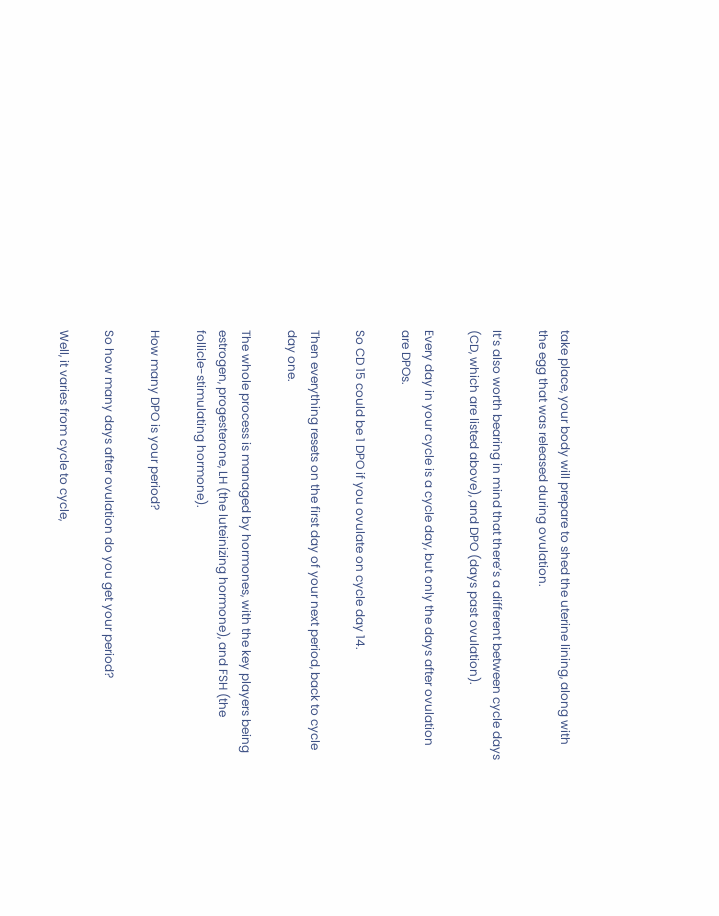take place, your body will prepare to shed the uterine lining, along with the egg that was released during ovulation.

It’s also worth bearing in mind that there’s a different between cycle days (CD, which are listed above), and DPO (days past ovulation).

Every day in your cycle is a cycle day, but only the days after ovulation are DPOs.

So CD 15 could be 1 DPO if you ovulate on cycle day 14.

Then everything resets on the first day of your next period, back to cycle day one.

The whole process is managed by hormones, with the key players being estrogen, progesterone, LH (the luteinizing hormone), and FSH (the follicle-stimulating hormone).

How many DPO is your period?

So how many days after ovulation do you get your period?

Well, it varies from cycle to cycle,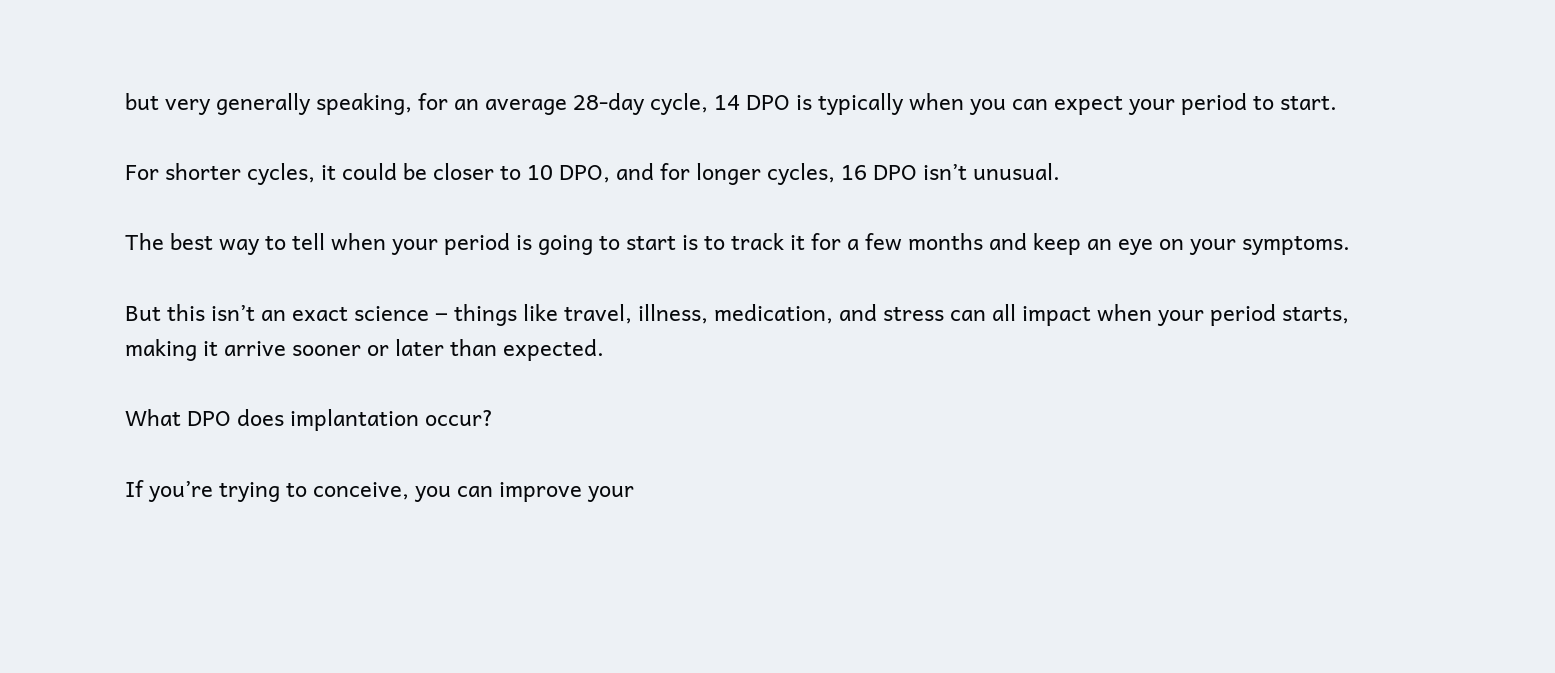but very generally speaking, for an average 28-day cycle, 14 DPO is typically when you can expect your period to start.

For shorter cycles, it could be closer to 10 DPO, and for longer cycles, 16 DPO isn’t unusual.

The best way to tell when your period is going to start is to track it for a few months and keep an eye on your symptoms.

But this isn’t an exact science ‒ things like travel, illness, medication, and stress can all impact when your period starts, making it arrive sooner or later than expected.

What DPO does implantation occur?

If you’re trying to conceive, you can improve your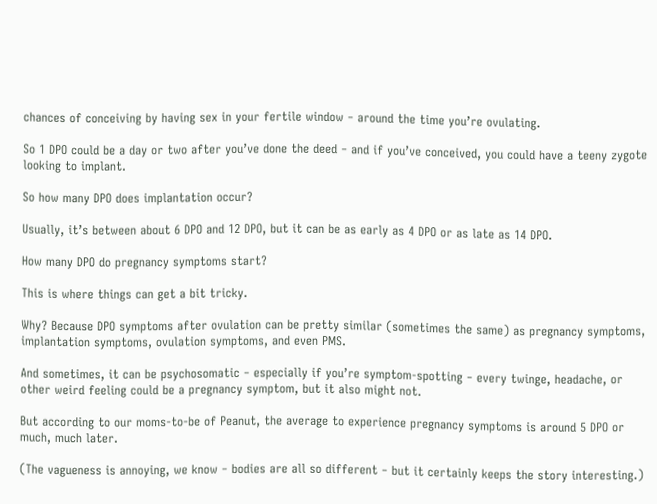chances of conceiving by having sex in your fertile window ‒ around the time you’re ovulating.

So 1 DPO could be a day or two after you’ve done the deed ‒ and if you’ve conceived, you could have a teeny zygote looking to implant.

So how many DPO does implantation occur?

Usually, it’s between about 6 DPO and 12 DPO, but it can be as early as 4 DPO or as late as 14 DPO.

How many DPO do pregnancy symptoms start?

This is where things can get a bit tricky.

Why? Because DPO symptoms after ovulation can be pretty similar (sometimes the same) as pregnancy symptoms, implantation symptoms, ovulation symptoms, and even PMS.

And sometimes, it can be psychosomatic ‒ especially if you’re symptom-spotting ‒ every twinge, headache, or other weird feeling could be a pregnancy symptom, but it also might not.

But according to our moms-to-be of Peanut, the average to experience pregnancy symptoms is around 5 DPO or much, much later.

(The vagueness is annoying, we know ‒ bodies are all so different ‒ but it certainly keeps the story interesting.)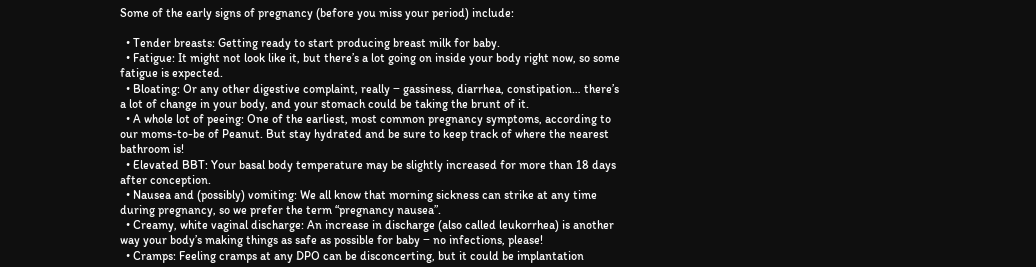Some of the early signs of pregnancy (before you miss your period) include:

  • Tender breasts: Getting ready to start producing breast milk for baby.
  • Fatigue: It might not look like it, but there’s a lot going on inside your body right now, so some fatigue is expected.
  • Bloating: Or any other digestive complaint, really ‒ gassiness, diarrhea, constipation… there’s a lot of change in your body, and your stomach could be taking the brunt of it.
  • A whole lot of peeing: One of the earliest, most common pregnancy symptoms, according to our moms-to-be of Peanut. But stay hydrated and be sure to keep track of where the nearest bathroom is!
  • Elevated BBT: Your basal body temperature may be slightly increased for more than 18 days after conception.
  • Nausea and (possibly) vomiting: We all know that morning sickness can strike at any time during pregnancy, so we prefer the term “pregnancy nausea”.
  • Creamy, white vaginal discharge: An increase in discharge (also called leukorrhea) is another way your body’s making things as safe as possible for baby ‒ no infections, please!
  • Cramps: Feeling cramps at any DPO can be disconcerting, but it could be implantation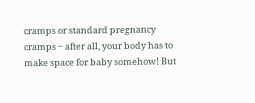cramps or standard pregnancy cramps ‒ after all, your body has to make space for baby somehow! But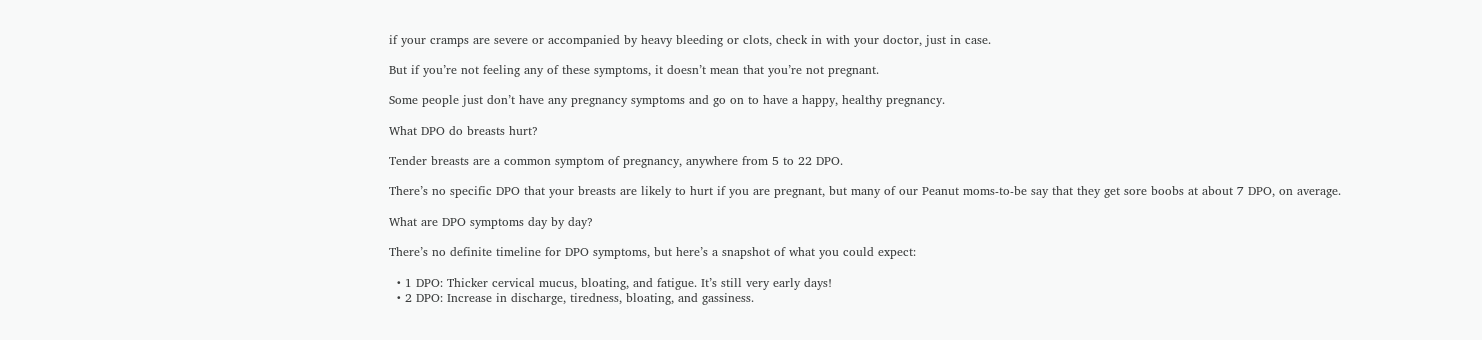if your cramps are severe or accompanied by heavy bleeding or clots, check in with your doctor, just in case.

But if you’re not feeling any of these symptoms, it doesn’t mean that you’re not pregnant.

Some people just don’t have any pregnancy symptoms and go on to have a happy, healthy pregnancy.

What DPO do breasts hurt?

Tender breasts are a common symptom of pregnancy, anywhere from 5 to 22 DPO.

There’s no specific DPO that your breasts are likely to hurt if you are pregnant, but many of our Peanut moms-to-be say that they get sore boobs at about 7 DPO, on average.

What are DPO symptoms day by day?

There’s no definite timeline for DPO symptoms, but here’s a snapshot of what you could expect:

  • 1 DPO: Thicker cervical mucus, bloating, and fatigue. It’s still very early days!
  • 2 DPO: Increase in discharge, tiredness, bloating, and gassiness.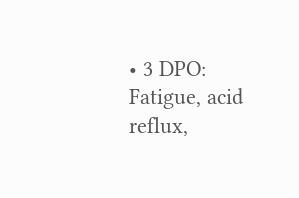• 3 DPO: Fatigue, acid reflux,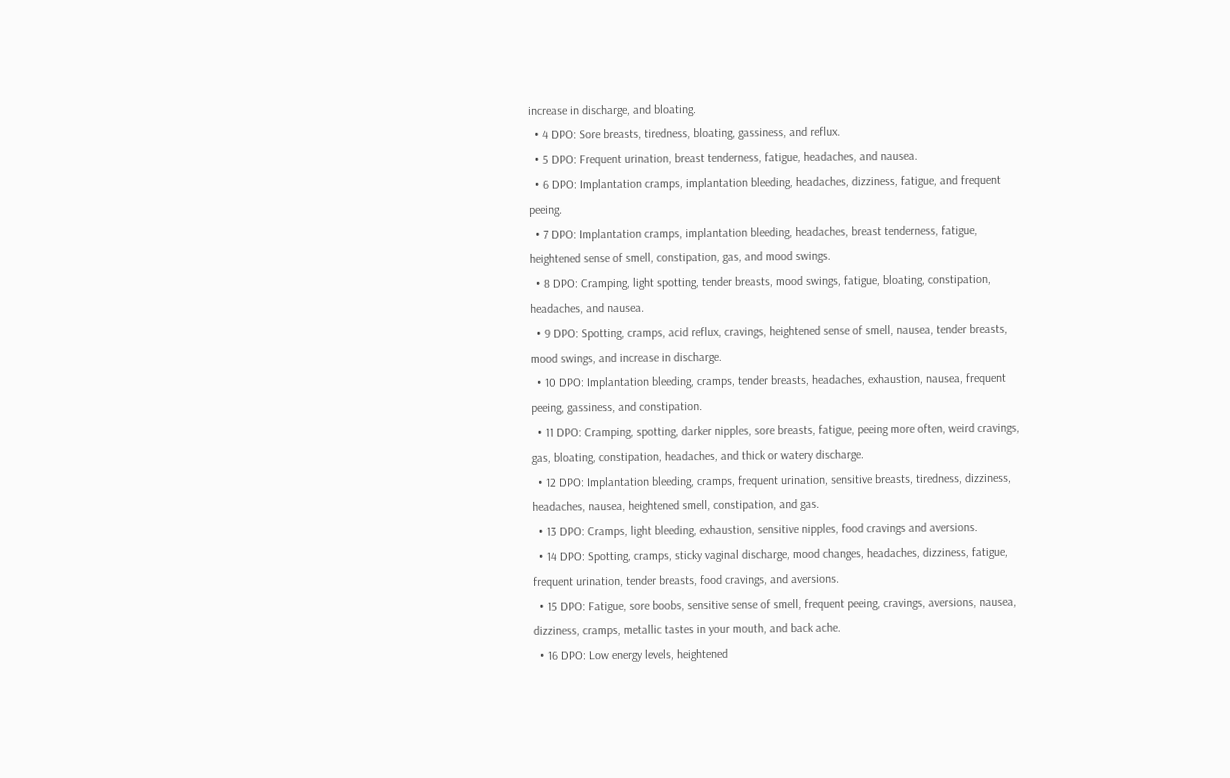increase in discharge, and bloating.
  • 4 DPO: Sore breasts, tiredness, bloating, gassiness, and reflux.
  • 5 DPO: Frequent urination, breast tenderness, fatigue, headaches, and nausea.
  • 6 DPO: Implantation cramps, implantation bleeding, headaches, dizziness, fatigue, and frequent peeing.
  • 7 DPO: Implantation cramps, implantation bleeding, headaches, breast tenderness, fatigue, heightened sense of smell, constipation, gas, and mood swings.
  • 8 DPO: Cramping, light spotting, tender breasts, mood swings, fatigue, bloating, constipation, headaches, and nausea.
  • 9 DPO: Spotting, cramps, acid reflux, cravings, heightened sense of smell, nausea, tender breasts, mood swings, and increase in discharge.
  • 10 DPO: Implantation bleeding, cramps, tender breasts, headaches, exhaustion, nausea, frequent peeing, gassiness, and constipation.
  • 11 DPO: Cramping, spotting, darker nipples, sore breasts, fatigue, peeing more often, weird cravings, gas, bloating, constipation, headaches, and thick or watery discharge.
  • 12 DPO: Implantation bleeding, cramps, frequent urination, sensitive breasts, tiredness, dizziness, headaches, nausea, heightened smell, constipation, and gas.
  • 13 DPO: Cramps, light bleeding, exhaustion, sensitive nipples, food cravings and aversions.
  • 14 DPO: Spotting, cramps, sticky vaginal discharge, mood changes, headaches, dizziness, fatigue, frequent urination, tender breasts, food cravings, and aversions.
  • 15 DPO: Fatigue, sore boobs, sensitive sense of smell, frequent peeing, cravings, aversions, nausea, dizziness, cramps, metallic tastes in your mouth, and back ache.
  • 16 DPO: Low energy levels, heightened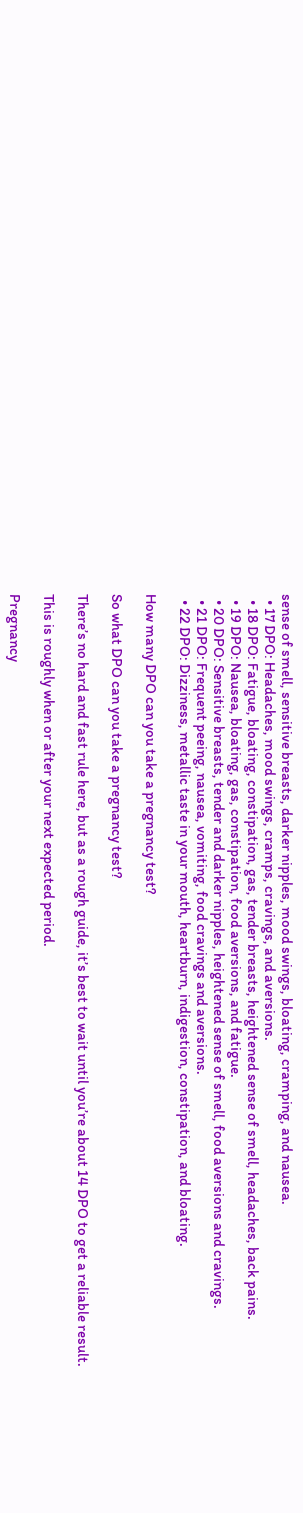sense of smell, sensitive breasts, darker nipples, mood swings, bloating, cramping, and nausea.
  • 17 DPO: Headaches, mood swings, cramps, cravings, and aversions.
  • 18 DPO: Fatigue, bloating, constipation, gas, tender breasts, heightened sense of smell, headaches, back pains.
  • 19 DPO: Nausea, bloating, gas, constipation, food aversions, and fatigue.
  • 20 DPO: Sensitive breasts, tender and darker nipples, heightened sense of smell, food aversions and cravings.
  • 21 DPO: Frequent peeing, nausea, vomiting, food cravings and aversions.
  • 22 DPO: Dizziness, metallic taste in your mouth, heartburn, indigestion, constipation, and bloating.

How many DPO can you take a pregnancy test?

So what DPO can you take a pregnancy test?

There’s no hard and fast rule here, but as a rough guide, it’s best to wait until you’re about 14 DPO to get a reliable result.

This is roughly when or after your next expected period.

Pregnancy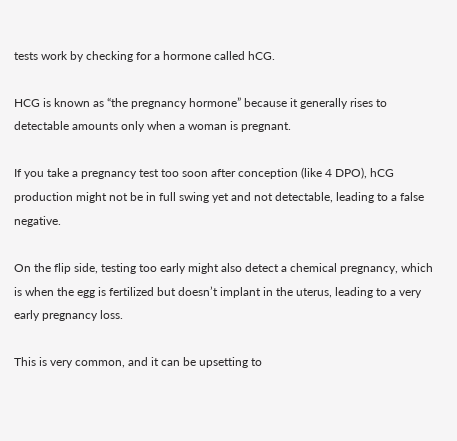tests work by checking for a hormone called hCG.

HCG is known as “the pregnancy hormone” because it generally rises to detectable amounts only when a woman is pregnant.

If you take a pregnancy test too soon after conception (like 4 DPO), hCG production might not be in full swing yet and not detectable, leading to a false negative.

On the flip side, testing too early might also detect a chemical pregnancy, which is when the egg is fertilized but doesn’t implant in the uterus, leading to a very early pregnancy loss.

This is very common, and it can be upsetting to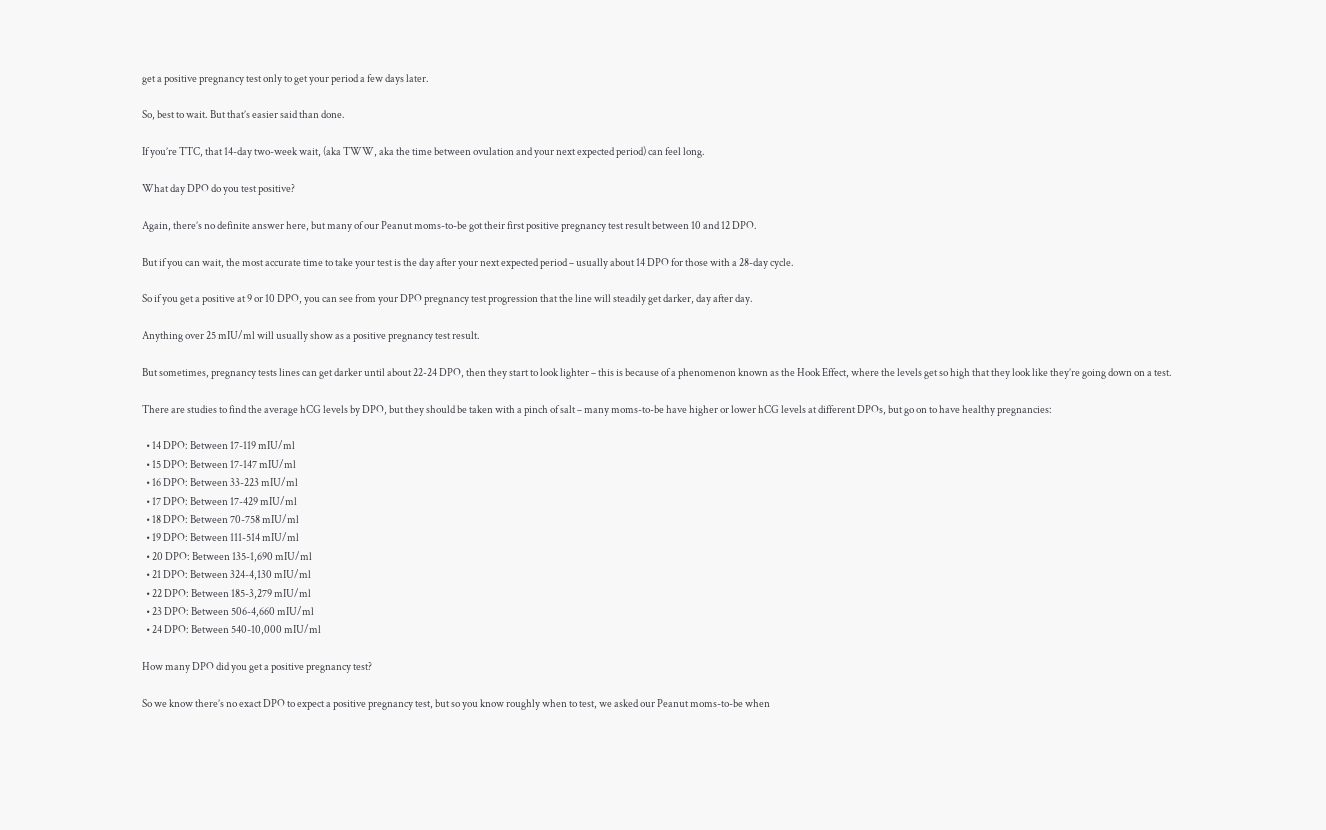get a positive pregnancy test only to get your period a few days later.

So, best to wait. But that’s easier said than done.

If you’re TTC, that 14-day two-week wait, (aka TWW, aka the time between ovulation and your next expected period) can feel long.

What day DPO do you test positive?

Again, there’s no definite answer here, but many of our Peanut moms-to-be got their first positive pregnancy test result between 10 and 12 DPO.

But if you can wait, the most accurate time to take your test is the day after your next expected period ‒ usually about 14 DPO for those with a 28-day cycle.

So if you get a positive at 9 or 10 DPO, you can see from your DPO pregnancy test progression that the line will steadily get darker, day after day.

Anything over 25 mIU/ml will usually show as a positive pregnancy test result.

But sometimes, pregnancy tests lines can get darker until about 22-24 DPO, then they start to look lighter ‒ this is because of a phenomenon known as the Hook Effect, where the levels get so high that they look like they’re going down on a test.

There are studies to find the average hCG levels by DPO, but they should be taken with a pinch of salt ‒ many moms-to-be have higher or lower hCG levels at different DPOs, but go on to have healthy pregnancies:

  • 14 DPO: Between 17-119 mIU/ml
  • 15 DPO: Between 17-147 mIU/ml
  • 16 DPO: Between 33-223 mIU/ml
  • 17 DPO: Between 17-429 mIU/ml
  • 18 DPO: Between 70-758 mIU/ml
  • 19 DPO: Between 111-514 mIU/ml
  • 20 DPO: Between 135-1,690 mIU/ml
  • 21 DPO: Between 324-4,130 mIU/ml
  • 22 DPO: Between 185-3,279 mIU/ml
  • 23 DPO: Between 506-4,660 mIU/ml
  • 24 DPO: Between 540-10,000 mIU/ml

How many DPO did you get a positive pregnancy test?

So we know there’s no exact DPO to expect a positive pregnancy test, but so you know roughly when to test, we asked our Peanut moms-to-be when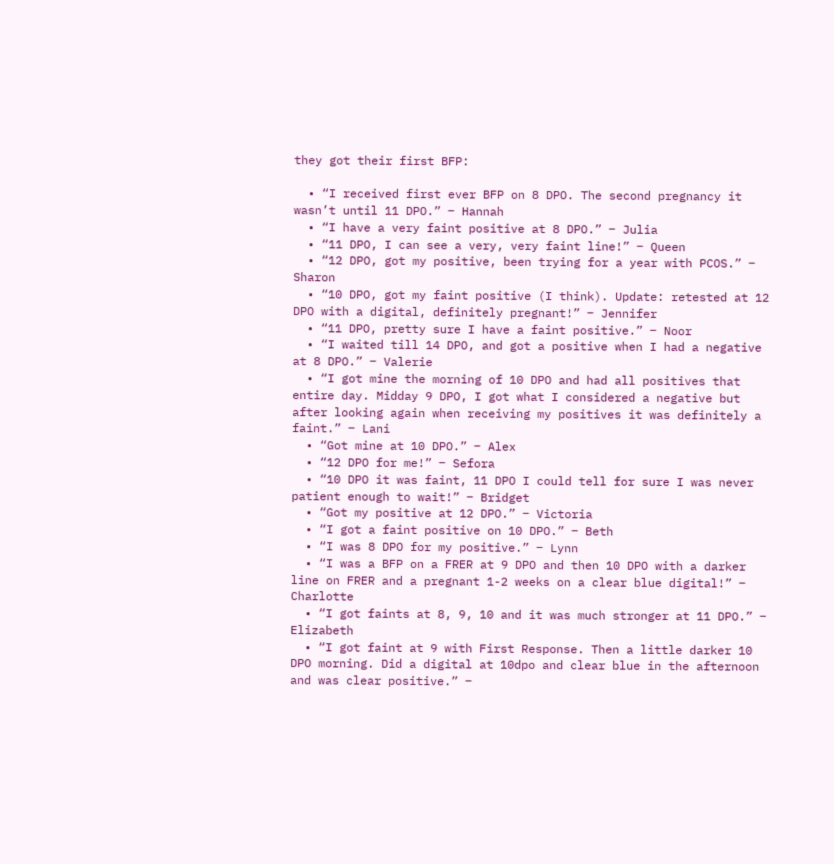they got their first BFP:

  • “I received first ever BFP on 8 DPO. The second pregnancy it wasn’t until 11 DPO.” ‒ Hannah
  • “I have a very faint positive at 8 DPO.” ‒ Julia
  • “11 DPO, I can see a very, very faint line!” ‒ Queen
  • “12 DPO, got my positive, been trying for a year with PCOS.” ‒ Sharon
  • “10 DPO, got my faint positive (I think). Update: retested at 12 DPO with a digital, definitely pregnant!” ‒ Jennifer
  • “11 DPO, pretty sure I have a faint positive.” ‒ Noor
  • “I waited till 14 DPO, and got a positive when I had a negative at 8 DPO.” ‒ Valerie
  • “I got mine the morning of 10 DPO and had all positives that entire day. Midday 9 DPO, I got what I considered a negative but after looking again when receiving my positives it was definitely a faint.” ‒ Lani
  • “Got mine at 10 DPO.” ‒ Alex
  • “12 DPO for me!” ‒ Sefora
  • “10 DPO it was faint, 11 DPO I could tell for sure I was never patient enough to wait!” ‒ Bridget
  • “Got my positive at 12 DPO.” ‒ Victoria
  • “I got a faint positive on 10 DPO.” ‒ Beth
  • “I was 8 DPO for my positive.” ‒ Lynn
  • “I was a BFP on a FRER at 9 DPO and then 10 DPO with a darker line on FRER and a pregnant 1-2 weeks on a clear blue digital!” ‒ Charlotte
  • “I got faints at 8, 9, 10 and it was much stronger at 11 DPO.” ‒ Elizabeth
  • “I got faint at 9 with First Response. Then a little darker 10 DPO morning. Did a digital at 10dpo and clear blue in the afternoon and was clear positive.” ‒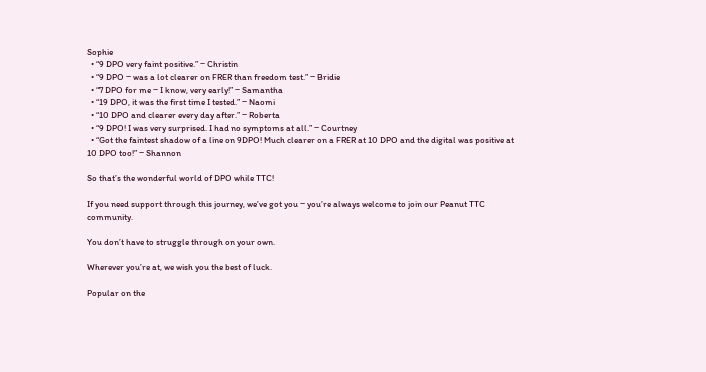Sophie
  • “9 DPO very faint positive.” ‒ Christin
  • “9 DPO ‒ was a lot clearer on FRER than freedom test.” ‒ Bridie
  • “7 DPO for me ‒ I know, very early!” ‒ Samantha
  • “19 DPO, it was the first time I tested.” ‒ Naomi
  • “10 DPO and clearer every day after.” ‒ Roberta
  • “9 DPO! I was very surprised. I had no symptoms at all.” ‒ Courtney
  • “Got the faintest shadow of a line on 9DPO! Much clearer on a FRER at 10 DPO and the digital was positive at 10 DPO too!” ‒ Shannon

So that’s the wonderful world of DPO while TTC!

If you need support through this journey, we’ve got you ‒ you’re always welcome to join our Peanut TTC community.

You don’t have to struggle through on your own.

Wherever you’re at, we wish you the best of luck.

Popular on the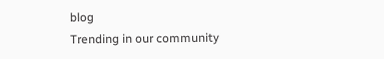blog
Trending in our community